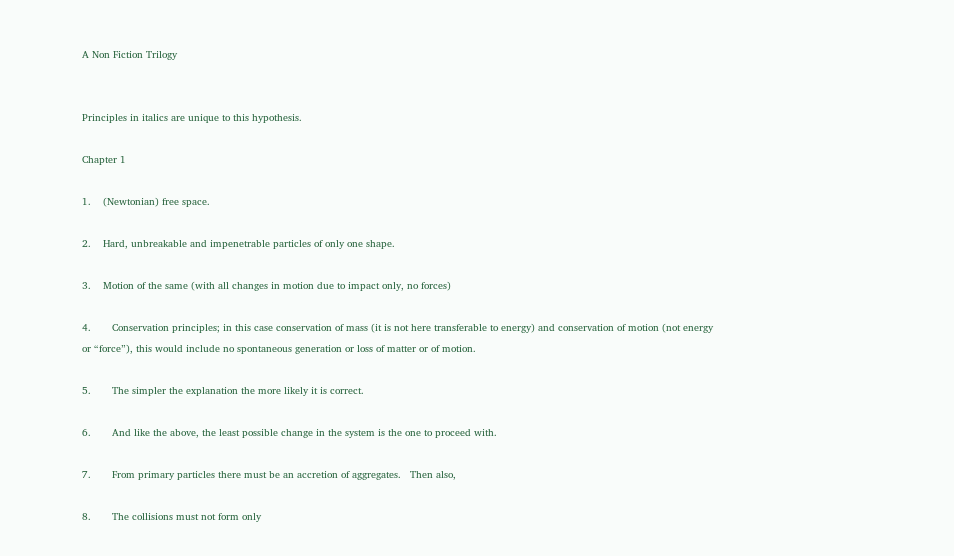A Non Fiction Trilogy


Principles in italics are unique to this hypothesis.

Chapter 1

1.    (Newtonian) free space.

2.    Hard, unbreakable and impenetrable particles of only one shape.

3.    Motion of the same (with all changes in motion due to impact only, no forces)

4.       Conservation principles; in this case conservation of mass (it is not here transferable to energy) and conservation of motion (not energy or “force”), this would include no spontaneous generation or loss of matter or of motion.

5.       The simpler the explanation the more likely it is correct.

6.       And like the above, the least possible change in the system is the one to proceed with.

7.       From primary particles there must be an accretion of aggregates.   Then also,

8.       The collisions must not form only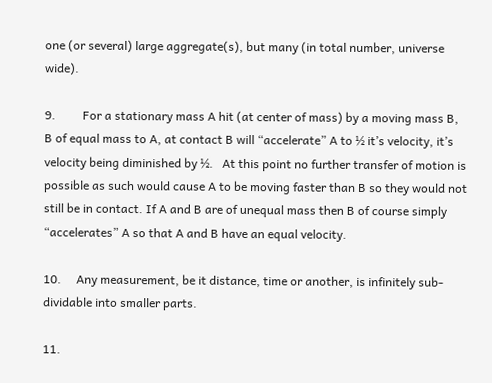one (or several) large aggregate(s), but many (in total number, universe wide).

9.         For a stationary mass A hit (at center of mass) by a moving mass B, B of equal mass to A, at contact B will “accelerate” A to ½ it’s velocity, it’s velocity being diminished by ½.   At this point no further transfer of motion is possible as such would cause A to be moving faster than B so they would not still be in contact. If A and B are of unequal mass then B of course simply “accelerates” A so that A and B have an equal velocity.

10.     Any measurement, be it distance, time or another, is infinitely sub-dividable into smaller parts.

11.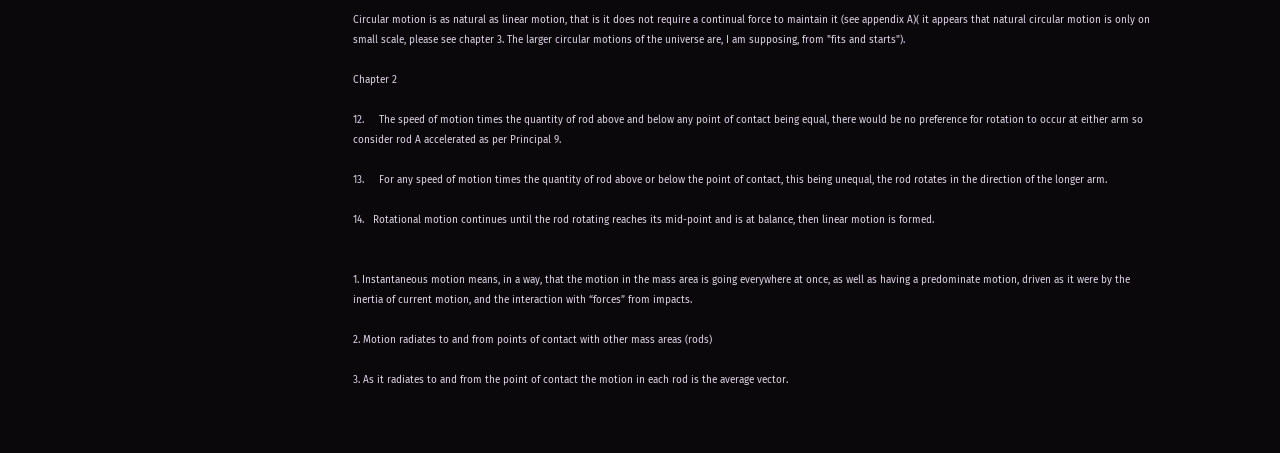Circular motion is as natural as linear motion, that is it does not require a continual force to maintain it (see appendix A)( it appears that natural circular motion is only on small scale, please see chapter 3. The larger circular motions of the universe are, I am supposing, from "fits and starts").

Chapter 2

12.     The speed of motion times the quantity of rod above and below any point of contact being equal, there would be no preference for rotation to occur at either arm so consider rod A accelerated as per Principal 9.

13.     For any speed of motion times the quantity of rod above or below the point of contact, this being unequal, the rod rotates in the direction of the longer arm.

14.   Rotational motion continues until the rod rotating reaches its mid-point and is at balance, then linear motion is formed.


1. Instantaneous motion means, in a way, that the motion in the mass area is going everywhere at once, as well as having a predominate motion, driven as it were by the inertia of current motion, and the interaction with “forces” from impacts.

2. Motion radiates to and from points of contact with other mass areas (rods)

3. As it radiates to and from the point of contact the motion in each rod is the average vector.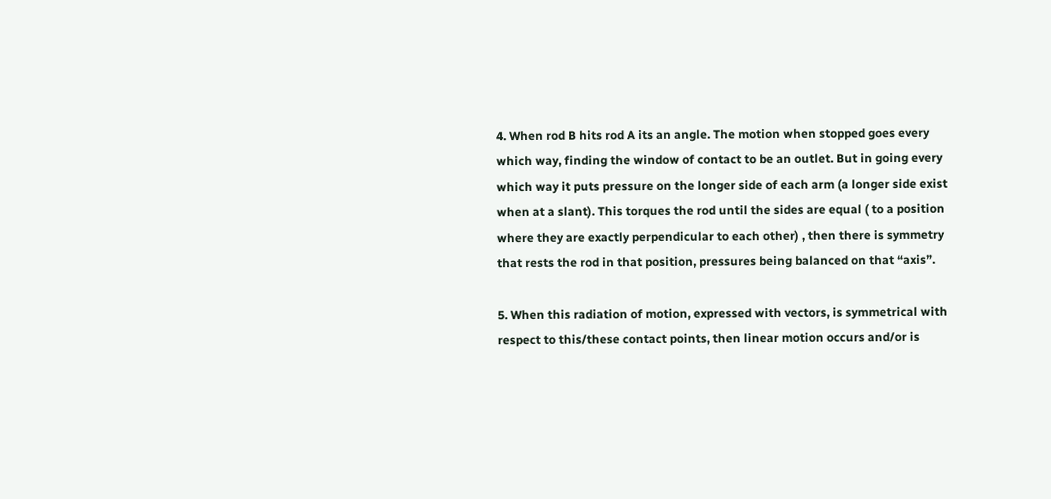4. When rod B hits rod A its an angle. The motion when stopped goes every which way, finding the window of contact to be an outlet. But in going every which way it puts pressure on the longer side of each arm (a longer side exist when at a slant). This torques the rod until the sides are equal ( to a position where they are exactly perpendicular to each other) , then there is symmetry that rests the rod in that position, pressures being balanced on that “axis”.

5. When this radiation of motion, expressed with vectors, is symmetrical with respect to this/these contact points, then linear motion occurs and/or is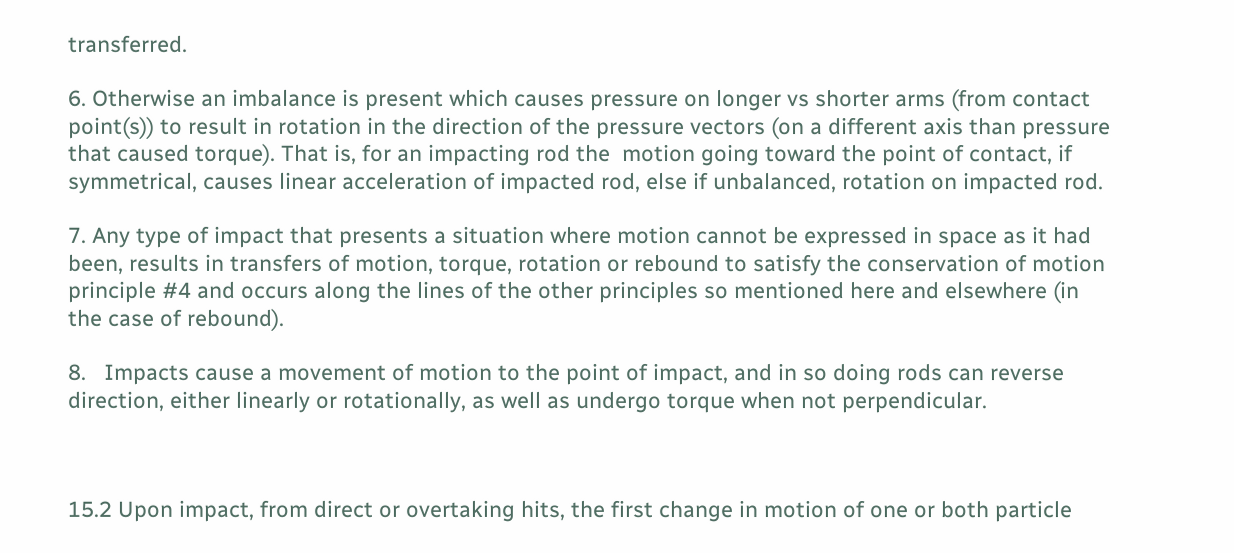transferred.

6. Otherwise an imbalance is present which causes pressure on longer vs shorter arms (from contact point(s)) to result in rotation in the direction of the pressure vectors (on a different axis than pressure that caused torque). That is, for an impacting rod the  motion going toward the point of contact, if symmetrical, causes linear acceleration of impacted rod, else if unbalanced, rotation on impacted rod.

7. Any type of impact that presents a situation where motion cannot be expressed in space as it had been, results in transfers of motion, torque, rotation or rebound to satisfy the conservation of motion principle #4 and occurs along the lines of the other principles so mentioned here and elsewhere (in the case of rebound).

8.   Impacts cause a movement of motion to the point of impact, and in so doing rods can reverse direction, either linearly or rotationally, as well as undergo torque when not perpendicular.



15.2 Upon impact, from direct or overtaking hits, the first change in motion of one or both particle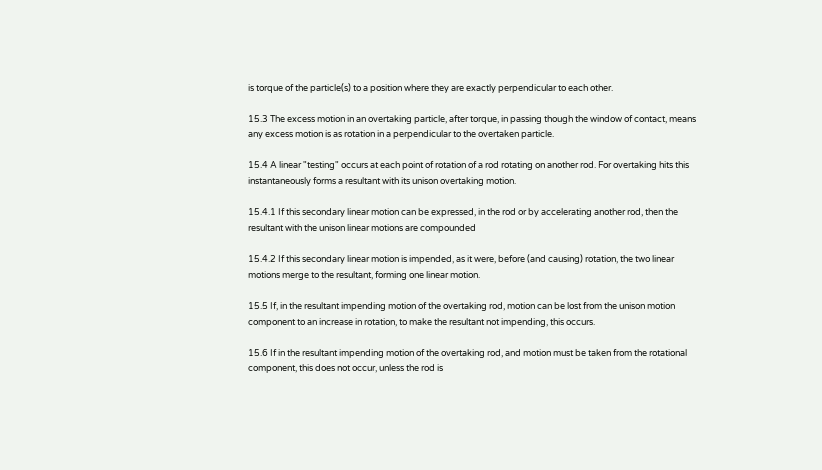is torque of the particle(s) to a position where they are exactly perpendicular to each other.

15.3 The excess motion in an overtaking particle, after torque, in passing though the window of contact, means any excess motion is as rotation in a perpendicular to the overtaken particle.

15.4 A linear "testing" occurs at each point of rotation of a rod rotating on another rod. For overtaking hits this instantaneously forms a resultant with its unison overtaking motion.

15.4.1 If this secondary linear motion can be expressed, in the rod or by accelerating another rod, then the resultant with the unison linear motions are compounded

15.4.2 If this secondary linear motion is impended, as it were, before (and causing) rotation, the two linear motions merge to the resultant, forming one linear motion.

15.5 If, in the resultant impending motion of the overtaking rod, motion can be lost from the unison motion component to an increase in rotation, to make the resultant not impending, this occurs.

15.6 If in the resultant impending motion of the overtaking rod, and motion must be taken from the rotational component, this does not occur, unless the rod is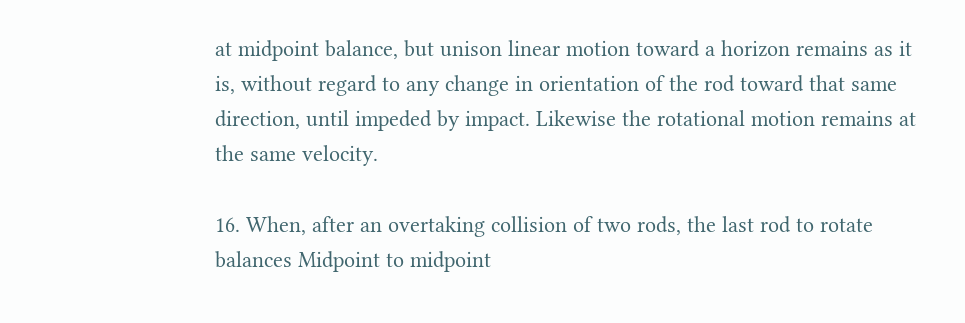at midpoint balance, but unison linear motion toward a horizon remains as it is, without regard to any change in orientation of the rod toward that same direction, until impeded by impact. Likewise the rotational motion remains at the same velocity.

16. When, after an overtaking collision of two rods, the last rod to rotate balances Midpoint to midpoint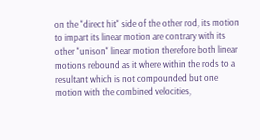on the "direct hit" side of the other rod, its motion to impart its linear motion are contrary with its other "unison" linear motion therefore both linear motions rebound as it where within the rods to a resultant which is not compounded but one motion with the combined velocities,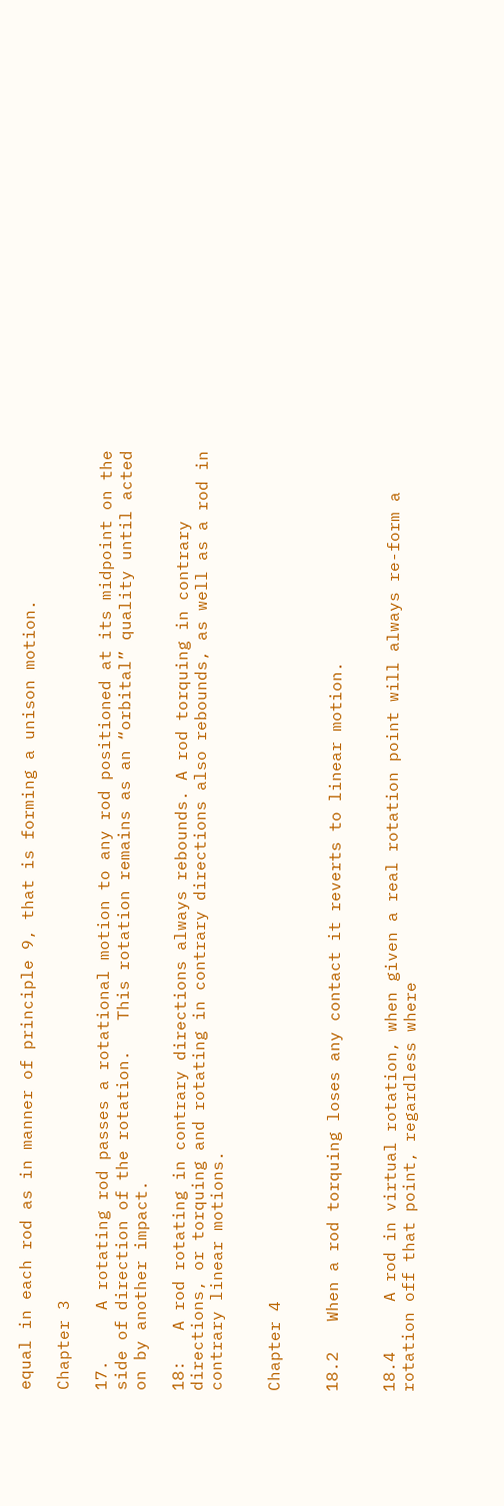equal in each rod as in manner of principle 9, that is forming a unison motion.

Chapter 3

17.     A rotating rod passes a rotational motion to any rod positioned at its midpoint on the side of direction of the rotation.   This rotation remains as an “orbital” quality until acted on by another impact.

18:   A rod rotating in contrary directions always rebounds. A rod torquing in contrary directions, or torquing and rotating in contrary directions also rebounds, as well as a rod in contrary linear motions.


Chapter 4


18.2   When a rod torquing loses any contact it reverts to linear motion.


18.4     A rod in virtual rotation, when given a real rotation point will always re-form a rotation off that point, regardless where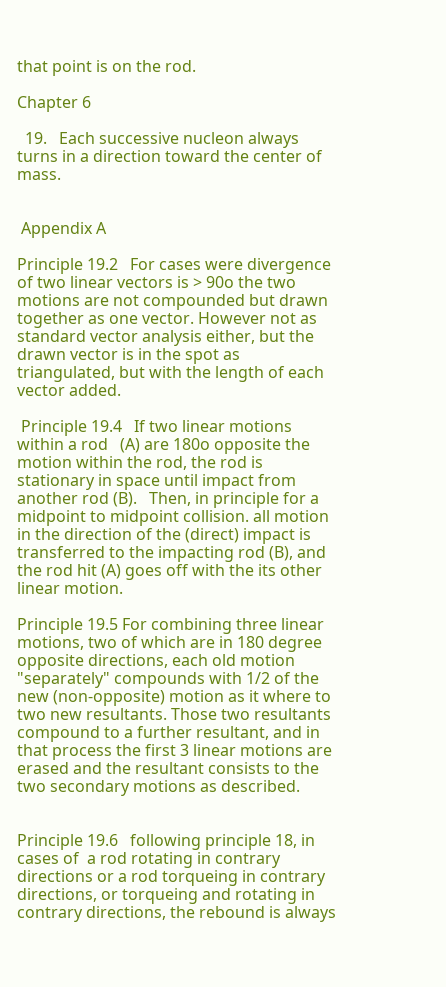that point is on the rod.

Chapter 6

  19.   Each successive nucleon always turns in a direction toward the center of mass.


 Appendix A

Principle 19.2   For cases were divergence of two linear vectors is > 90o the two motions are not compounded but drawn together as one vector. However not as standard vector analysis either, but the drawn vector is in the spot as triangulated, but with the length of each vector added.

 Principle 19.4   If two linear motions within a rod   (A) are 180o opposite the motion within the rod, the rod is stationary in space until impact from another rod (B).   Then, in principle for a midpoint to midpoint collision. all motion in the direction of the (direct) impact is transferred to the impacting rod (B), and the rod hit (A) goes off with the its other linear motion.

Principle 19.5 For combining three linear motions, two of which are in 180 degree opposite directions, each old motion "separately" compounds with 1/2 of the new (non-opposite) motion as it where to two new resultants. Those two resultants compound to a further resultant, and in that process the first 3 linear motions are erased and the resultant consists to the two secondary motions as described.


Principle 19.6   following principle 18, in cases of  a rod rotating in contrary directions or a rod torqueing in contrary directions, or torqueing and rotating in contrary directions, the rebound is always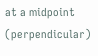at a midpoint (perpendicular)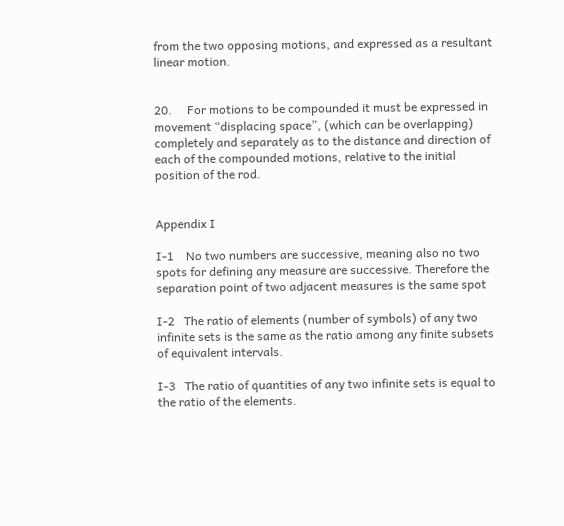from the two opposing motions, and expressed as a resultant linear motion.


20.     For motions to be compounded it must be expressed in movement “displacing space”, (which can be overlapping) completely and separately as to the distance and direction of each of the compounded motions, relative to the initial position of the rod.


Appendix I

I-1    No two numbers are successive, meaning also no two spots for defining any measure are successive. Therefore the separation point of two adjacent measures is the same spot

I-2   The ratio of elements (number of symbols) of any two infinite sets is the same as the ratio among any finite subsets of equivalent intervals.

I-3   The ratio of quantities of any two infinite sets is equal to the ratio of the elements.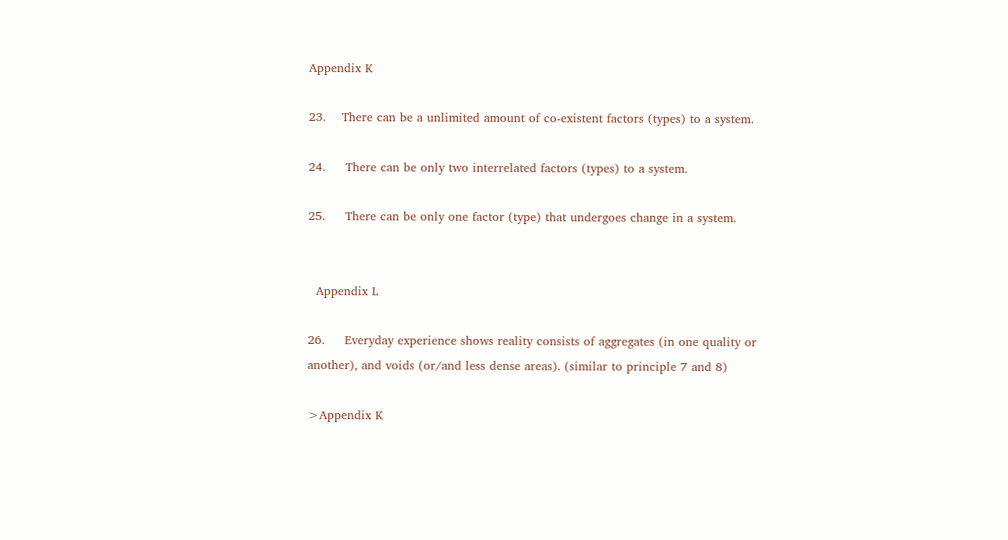Appendix K

23.    There can be a unlimited amount of co-existent factors (types) to a system.

24.     There can be only two interrelated factors (types) to a system.

25.     There can be only one factor (type) that undergoes change in a system.


  Appendix L

26.     Everyday experience shows reality consists of aggregates (in one quality or another), and voids (or/and less dense areas). (similar to principle 7 and 8)

>Appendix K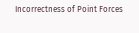Incorrectness of Point Forces